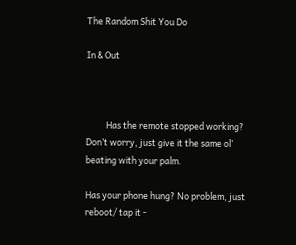The Random Shit You Do

In & Out



          Has the remote stopped working? Don’t worry, just give it the same ol’ beating with your palm.

Has your phone hung? No problem, just reboot/ tap it -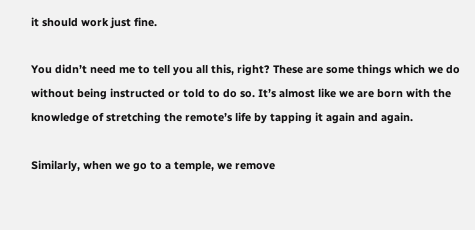it should work just fine.

You didn’t need me to tell you all this, right? These are some things which we do without being instructed or told to do so. It’s almost like we are born with the knowledge of stretching the remote’s life by tapping it again and again.

Similarly, when we go to a temple, we remove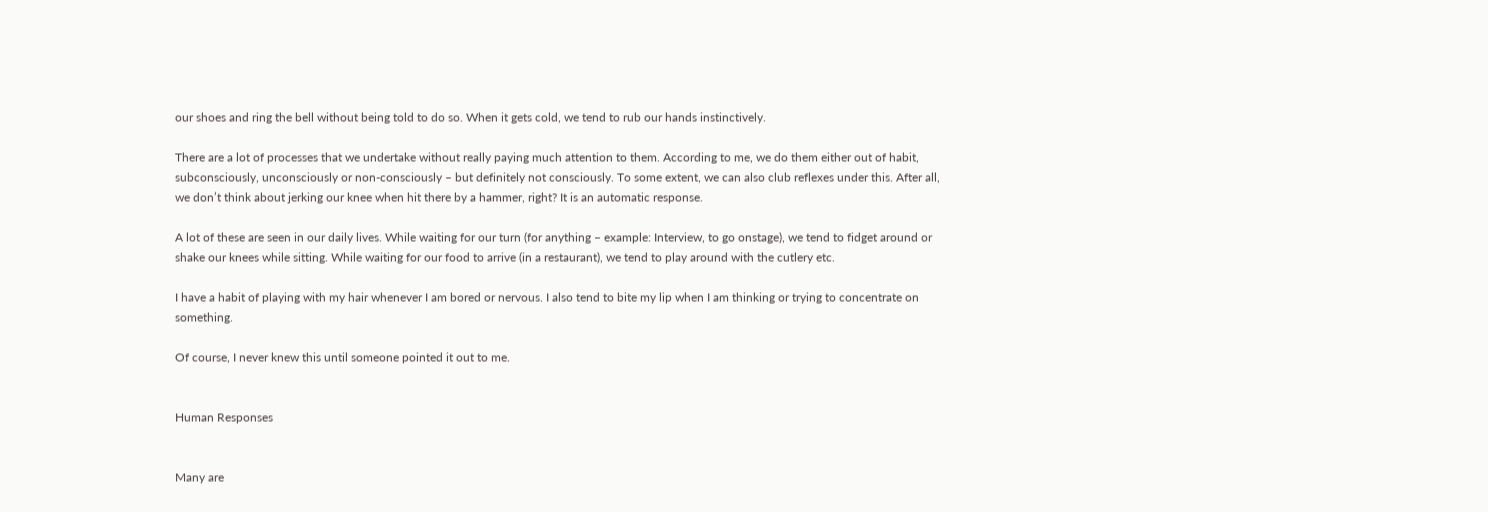our shoes and ring the bell without being told to do so. When it gets cold, we tend to rub our hands instinctively.

There are a lot of processes that we undertake without really paying much attention to them. According to me, we do them either out of habit, subconsciously, unconsciously or non-consciously – but definitely not consciously. To some extent, we can also club reflexes under this. After all, we don’t think about jerking our knee when hit there by a hammer, right? It is an automatic response.

A lot of these are seen in our daily lives. While waiting for our turn (for anything – example: Interview, to go onstage), we tend to fidget around or shake our knees while sitting. While waiting for our food to arrive (in a restaurant), we tend to play around with the cutlery etc.

I have a habit of playing with my hair whenever I am bored or nervous. I also tend to bite my lip when I am thinking or trying to concentrate on something.

Of course, I never knew this until someone pointed it out to me.


Human Responses


Many are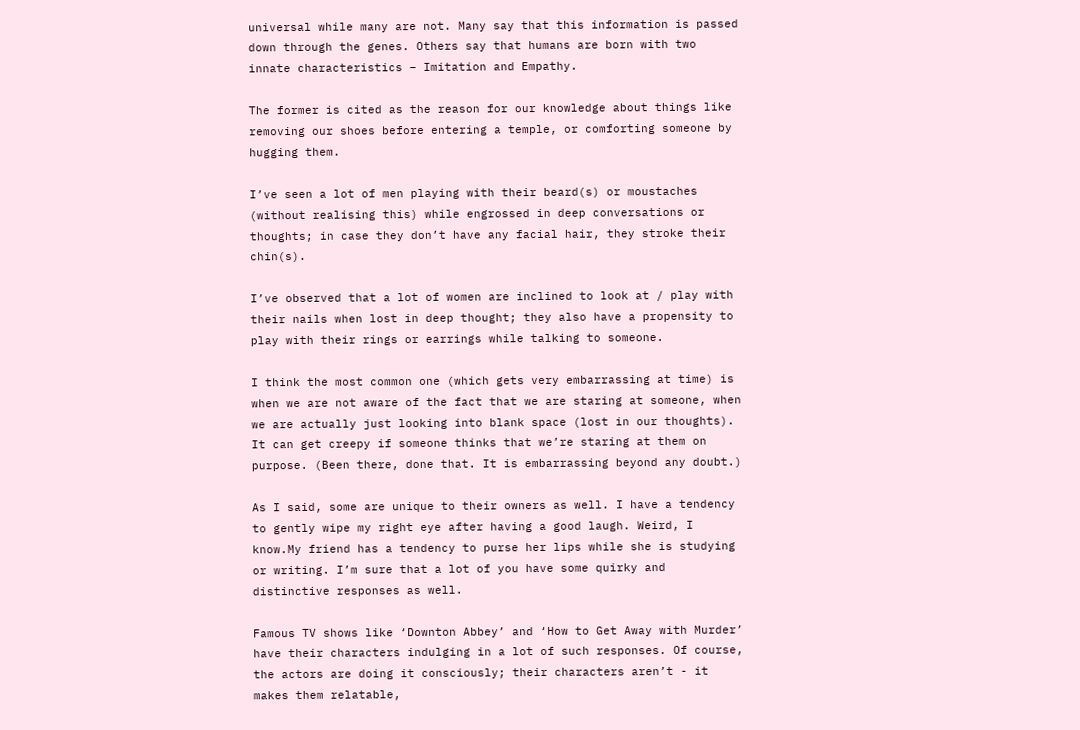universal while many are not. Many say that this information is passed down through the genes. Others say that humans are born with two innate characteristics – Imitation and Empathy.

The former is cited as the reason for our knowledge about things like removing our shoes before entering a temple, or comforting someone by hugging them.

I’ve seen a lot of men playing with their beard(s) or moustaches (without realising this) while engrossed in deep conversations or thoughts; in case they don’t have any facial hair, they stroke their chin(s).

I’ve observed that a lot of women are inclined to look at / play with their nails when lost in deep thought; they also have a propensity to play with their rings or earrings while talking to someone.

I think the most common one (which gets very embarrassing at time) is when we are not aware of the fact that we are staring at someone, when we are actually just looking into blank space (lost in our thoughts). It can get creepy if someone thinks that we’re staring at them on purpose. (Been there, done that. It is embarrassing beyond any doubt.)

As I said, some are unique to their owners as well. I have a tendency to gently wipe my right eye after having a good laugh. Weird, I know.My friend has a tendency to purse her lips while she is studying or writing. I’m sure that a lot of you have some quirky and distinctive responses as well.

Famous TV shows like ‘Downton Abbey’ and ‘How to Get Away with Murder’ have their characters indulging in a lot of such responses. Of course, the actors are doing it consciously; their characters aren’t - it makes them relatable,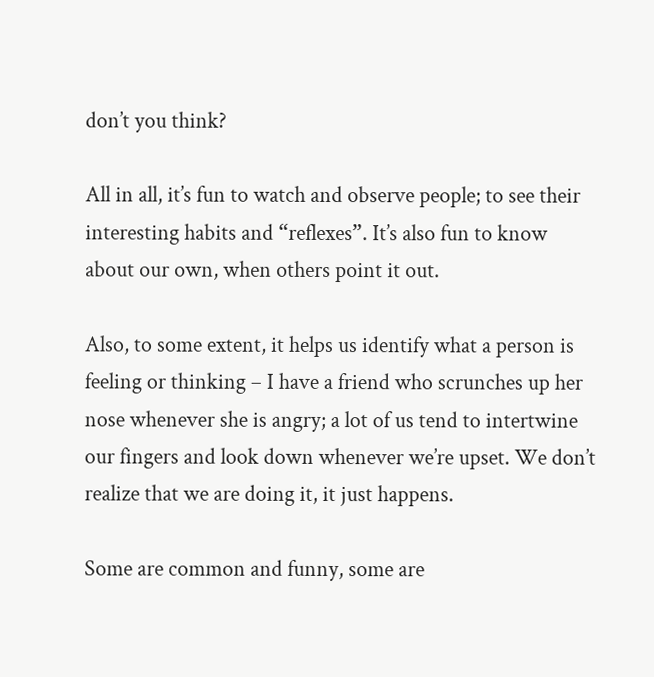don’t you think?

All in all, it’s fun to watch and observe people; to see their interesting habits and “reflexes”. It’s also fun to know about our own, when others point it out.

Also, to some extent, it helps us identify what a person is feeling or thinking – I have a friend who scrunches up her nose whenever she is angry; a lot of us tend to intertwine our fingers and look down whenever we’re upset. We don’t realize that we are doing it, it just happens.

Some are common and funny, some are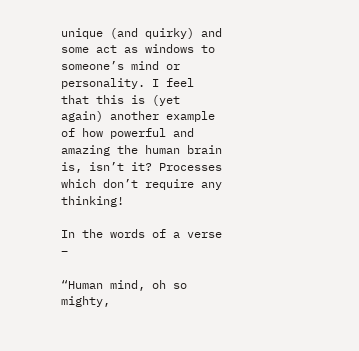unique (and quirky) and some act as windows to someone’s mind or personality. I feel that this is (yet again) another example of how powerful and amazing the human brain is, isn’t it? Processes which don’t require any thinking!

In the words of a verse –

“Human mind, oh so mighty,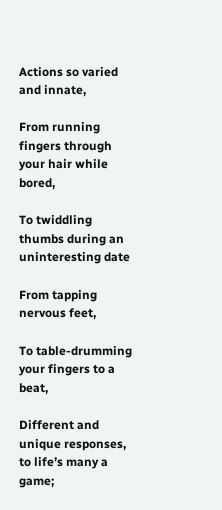Actions so varied and innate,

From running fingers through your hair while bored,

To twiddling thumbs during an uninteresting date

From tapping nervous feet,

To table-drumming your fingers to a beat,

Different and unique responses, to life’s many a game;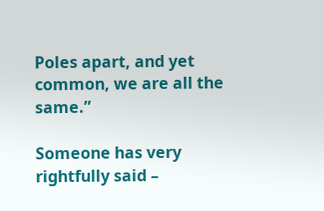Poles apart, and yet common, we are all the same.”

Someone has very rightfully said –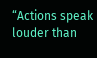“Actions speak louder than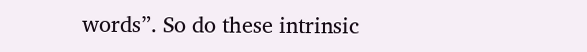words”. So do these intrinsic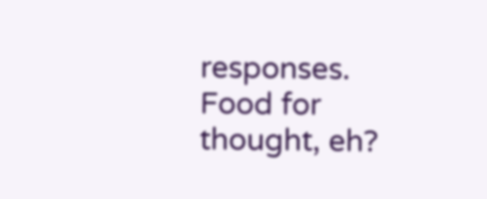responses. Food for thought, eh?